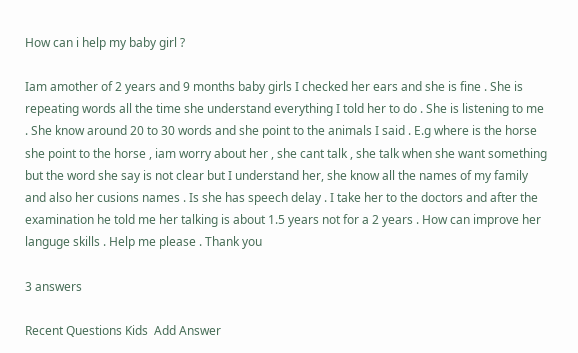How can i help my baby girl ?

Iam amother of 2 years and 9 months baby girls I checked her ears and she is fine . She is repeating words all the time she understand everything I told her to do . She is listening to me . She know around 20 to 30 words and she point to the animals I said . E.g where is the horse she point to the horse , iam worry about her , she cant talk , she talk when she want something but the word she say is not clear but I understand her, she know all the names of my family and also her cusions names . Is she has speech delay . I take her to the doctors and after the examination he told me her talking is about 1.5 years not for a 2 years . How can improve her languge skills . Help me please . Thank you

3 answers

Recent Questions Kids  Add Answer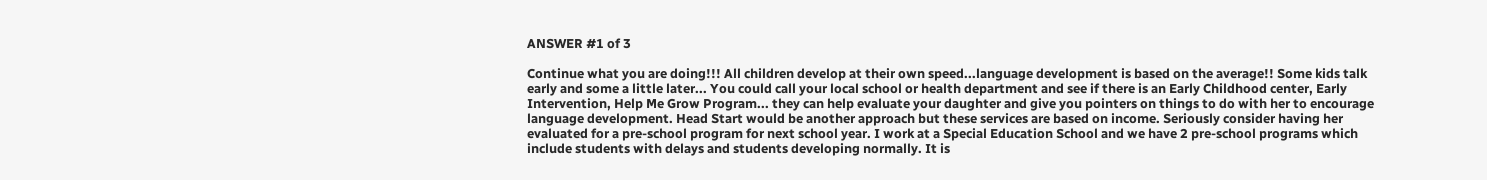ANSWER #1 of 3

Continue what you are doing!!! All children develop at their own speed...language development is based on the average!! Some kids talk early and some a little later... You could call your local school or health department and see if there is an Early Childhood center, Early Intervention, Help Me Grow Program... they can help evaluate your daughter and give you pointers on things to do with her to encourage language development. Head Start would be another approach but these services are based on income. Seriously consider having her evaluated for a pre-school program for next school year. I work at a Special Education School and we have 2 pre-school programs which include students with delays and students developing normally. It is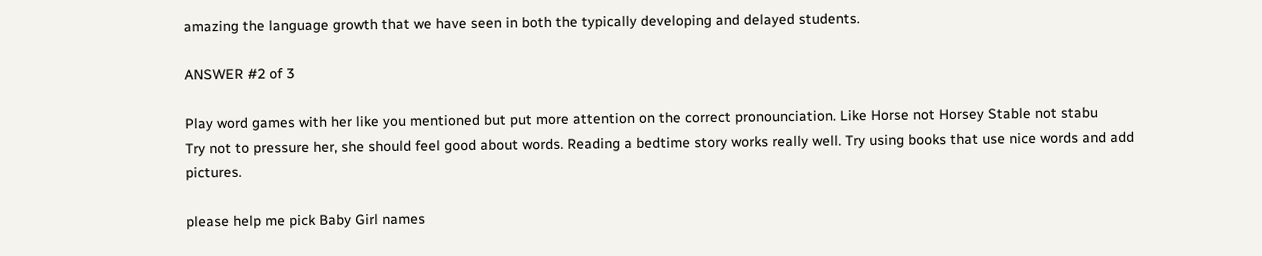amazing the language growth that we have seen in both the typically developing and delayed students.

ANSWER #2 of 3

Play word games with her like you mentioned but put more attention on the correct pronounciation. Like Horse not Horsey Stable not stabu
Try not to pressure her, she should feel good about words. Reading a bedtime story works really well. Try using books that use nice words and add pictures.

please help me pick Baby Girl names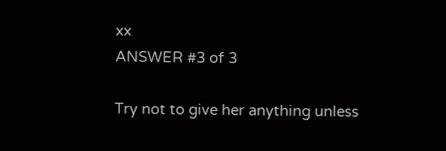xx
ANSWER #3 of 3

Try not to give her anything unless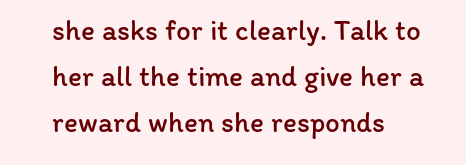she asks for it clearly. Talk to her all the time and give her a reward when she responds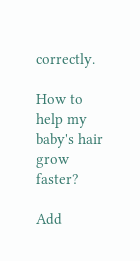correctly.

How to help my baby's hair grow faster?

Add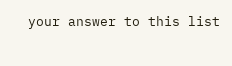your answer to this list